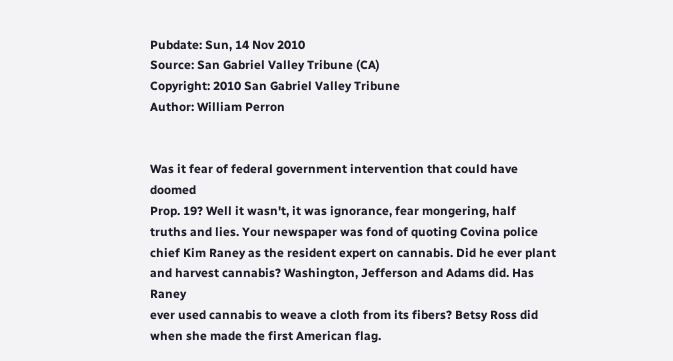Pubdate: Sun, 14 Nov 2010
Source: San Gabriel Valley Tribune (CA)
Copyright: 2010 San Gabriel Valley Tribune
Author: William Perron


Was it fear of federal government intervention that could have doomed
Prop. 19? Well it wasn't, it was ignorance, fear mongering, half
truths and lies. Your newspaper was fond of quoting Covina police
chief Kim Raney as the resident expert on cannabis. Did he ever plant
and harvest cannabis? Washington, Jefferson and Adams did. Has Raney
ever used cannabis to weave a cloth from its fibers? Betsy Ross did
when she made the first American flag.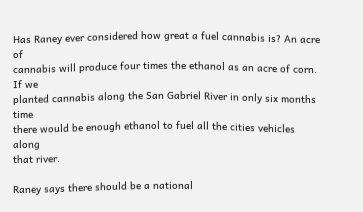Has Raney ever considered how great a fuel cannabis is? An acre of
cannabis will produce four times the ethanol as an acre of corn. If we
planted cannabis along the San Gabriel River in only six months time
there would be enough ethanol to fuel all the cities vehicles along
that river.

Raney says there should be a national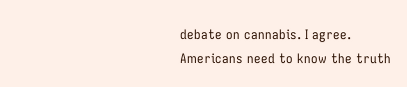debate on cannabis. I agree.
Americans need to know the truth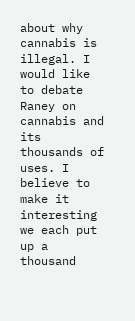about why cannabis is illegal. I
would like to debate Raney on cannabis and its thousands of uses. I
believe to make it interesting we each put up a thousand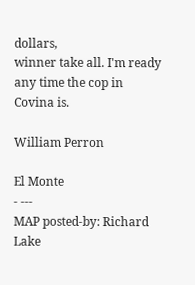dollars,
winner take all. I'm ready any time the cop in Covina is.

William Perron

El Monte
- ---
MAP posted-by: Richard Lake